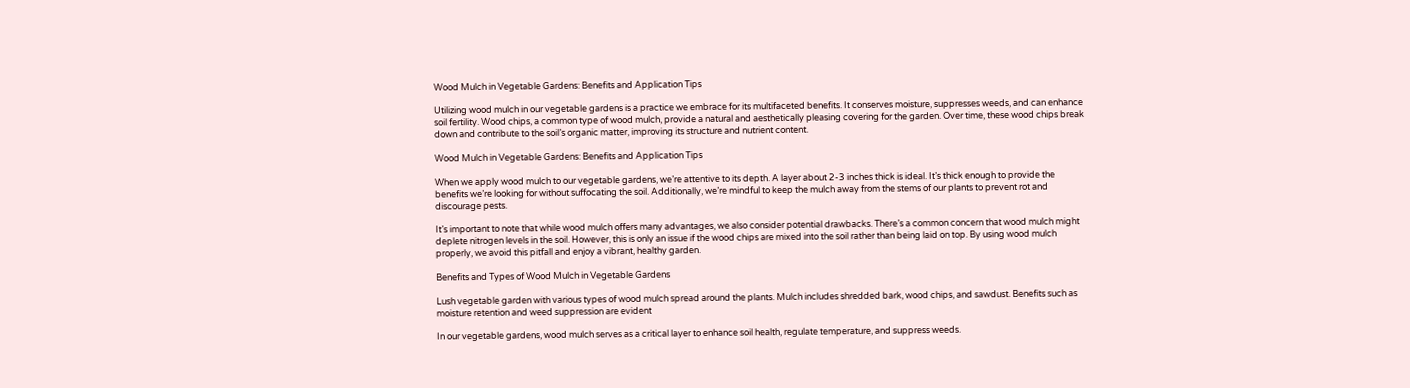Wood Mulch in Vegetable Gardens: Benefits and Application Tips

Utilizing wood mulch in our vegetable gardens is a practice we embrace for its multifaceted benefits. It conserves moisture, suppresses weeds, and can enhance soil fertility. Wood chips, a common type of wood mulch, provide a natural and aesthetically pleasing covering for the garden. Over time, these wood chips break down and contribute to the soil’s organic matter, improving its structure and nutrient content.

Wood Mulch in Vegetable Gardens: Benefits and Application Tips

When we apply wood mulch to our vegetable gardens, we’re attentive to its depth. A layer about 2-3 inches thick is ideal. It’s thick enough to provide the benefits we’re looking for without suffocating the soil. Additionally, we’re mindful to keep the mulch away from the stems of our plants to prevent rot and discourage pests.

It’s important to note that while wood mulch offers many advantages, we also consider potential drawbacks. There’s a common concern that wood mulch might deplete nitrogen levels in the soil. However, this is only an issue if the wood chips are mixed into the soil rather than being laid on top. By using wood mulch properly, we avoid this pitfall and enjoy a vibrant, healthy garden.

Benefits and Types of Wood Mulch in Vegetable Gardens

Lush vegetable garden with various types of wood mulch spread around the plants. Mulch includes shredded bark, wood chips, and sawdust. Benefits such as moisture retention and weed suppression are evident

In our vegetable gardens, wood mulch serves as a critical layer to enhance soil health, regulate temperature, and suppress weeds.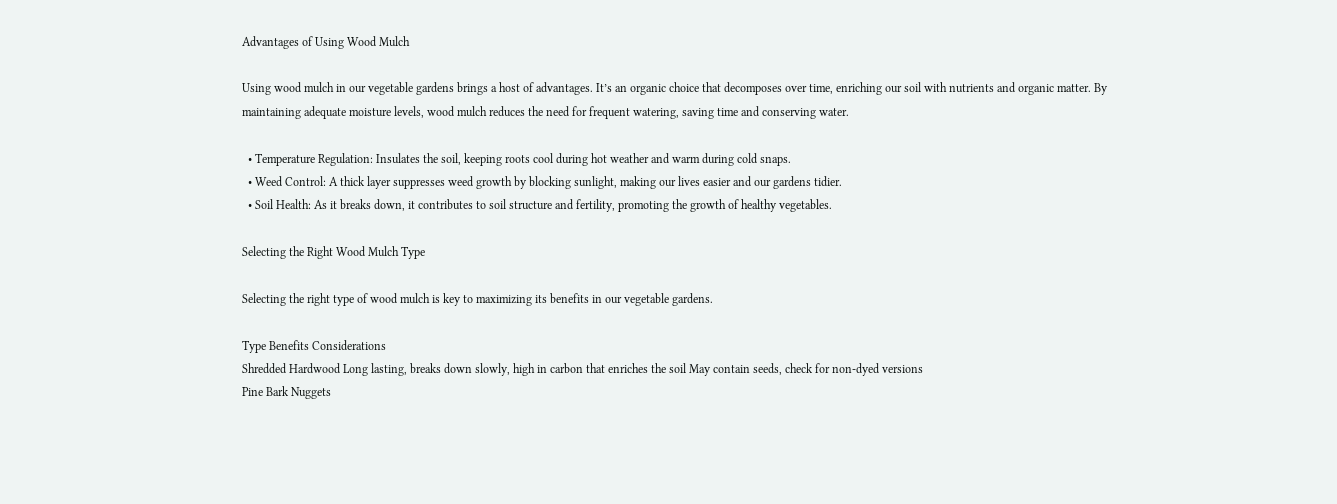Advantages of Using Wood Mulch

Using wood mulch in our vegetable gardens brings a host of advantages. It’s an organic choice that decomposes over time, enriching our soil with nutrients and organic matter. By maintaining adequate moisture levels, wood mulch reduces the need for frequent watering, saving time and conserving water.

  • Temperature Regulation: Insulates the soil, keeping roots cool during hot weather and warm during cold snaps.
  • Weed Control: A thick layer suppresses weed growth by blocking sunlight, making our lives easier and our gardens tidier.
  • Soil Health: As it breaks down, it contributes to soil structure and fertility, promoting the growth of healthy vegetables.

Selecting the Right Wood Mulch Type

Selecting the right type of wood mulch is key to maximizing its benefits in our vegetable gardens.

Type Benefits Considerations
Shredded Hardwood Long lasting, breaks down slowly, high in carbon that enriches the soil May contain seeds, check for non-dyed versions
Pine Bark Nuggets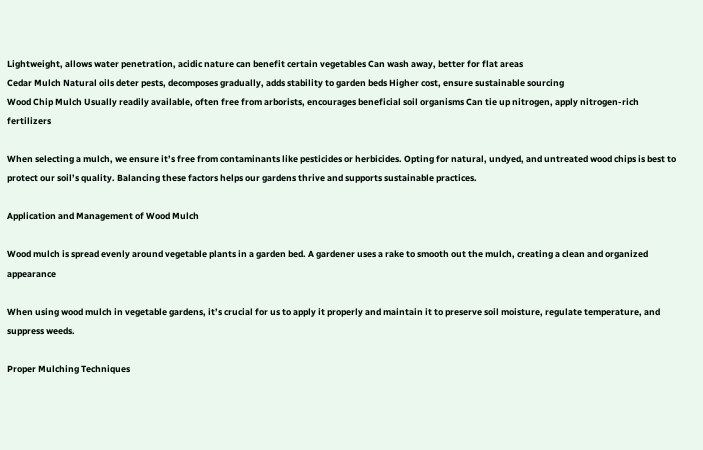Lightweight, allows water penetration, acidic nature can benefit certain vegetables Can wash away, better for flat areas
Cedar Mulch Natural oils deter pests, decomposes gradually, adds stability to garden beds Higher cost, ensure sustainable sourcing
Wood Chip Mulch Usually readily available, often free from arborists, encourages beneficial soil organisms Can tie up nitrogen, apply nitrogen-rich fertilizers

When selecting a mulch, we ensure it’s free from contaminants like pesticides or herbicides. Opting for natural, undyed, and untreated wood chips is best to protect our soil’s quality. Balancing these factors helps our gardens thrive and supports sustainable practices.

Application and Management of Wood Mulch

Wood mulch is spread evenly around vegetable plants in a garden bed. A gardener uses a rake to smooth out the mulch, creating a clean and organized appearance

When using wood mulch in vegetable gardens, it’s crucial for us to apply it properly and maintain it to preserve soil moisture, regulate temperature, and suppress weeds.

Proper Mulching Techniques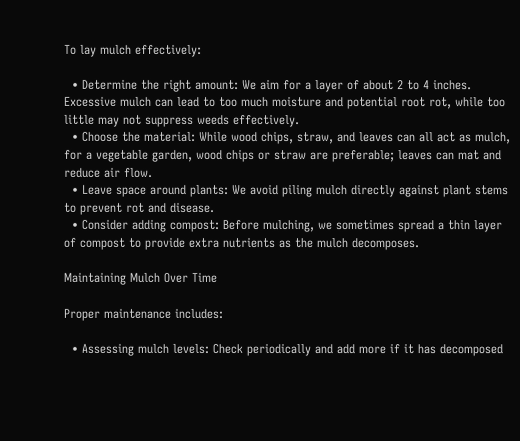To lay mulch effectively:

  • Determine the right amount: We aim for a layer of about 2 to 4 inches. Excessive mulch can lead to too much moisture and potential root rot, while too little may not suppress weeds effectively.
  • Choose the material: While wood chips, straw, and leaves can all act as mulch, for a vegetable garden, wood chips or straw are preferable; leaves can mat and reduce air flow.
  • Leave space around plants: We avoid piling mulch directly against plant stems to prevent rot and disease.
  • Consider adding compost: Before mulching, we sometimes spread a thin layer of compost to provide extra nutrients as the mulch decomposes.

Maintaining Mulch Over Time

Proper maintenance includes:

  • Assessing mulch levels: Check periodically and add more if it has decomposed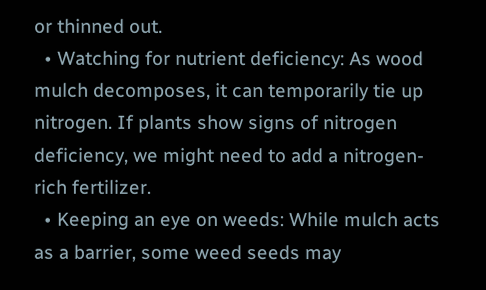or thinned out.
  • Watching for nutrient deficiency: As wood mulch decomposes, it can temporarily tie up nitrogen. If plants show signs of nitrogen deficiency, we might need to add a nitrogen-rich fertilizer.
  • Keeping an eye on weeds: While mulch acts as a barrier, some weed seeds may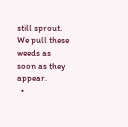still sprout. We pull these weeds as soon as they appear.
  •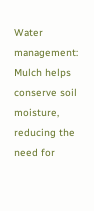Water management: Mulch helps conserve soil moisture, reducing the need for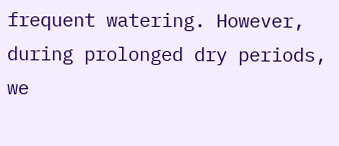frequent watering. However, during prolonged dry periods, we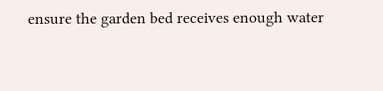ensure the garden bed receives enough water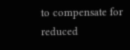to compensate for reduced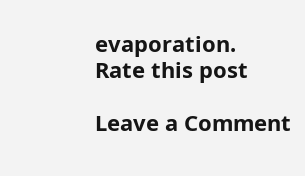evaporation.
Rate this post

Leave a Comment